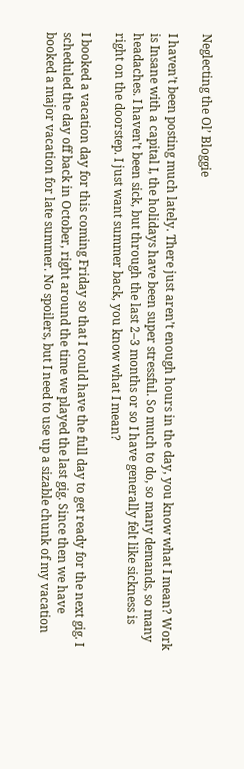Neglecting the Ol’ Bloggie

I haven’t been posting much lately. There just aren’t enough hours in the day, you know what I mean? Work is Insane with a capital I, the holidays have been super stressful. So much to do, so many demands, so many headaches. I haven’t been sick, but through the last 2–3 months or so I have generally felt like sickness is right on the doorstep. I just want summer back, you know what I mean?

I booked a vacation day for this coming Friday so that I could have the full day to get ready for the next gig. I scheduled the day off back in October, right around the time we played the last gig. Since then we have booked a major vacation for late summer. No spoilers, but I need to use up a sizable chunk of my vacation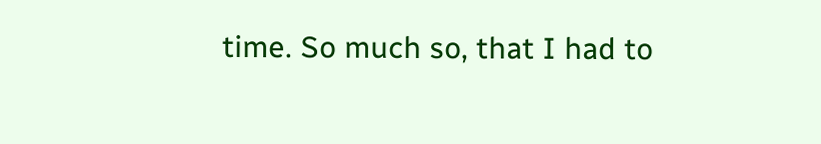time. So much so, that I had to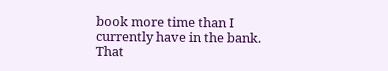book more time than I currently have in the bank. That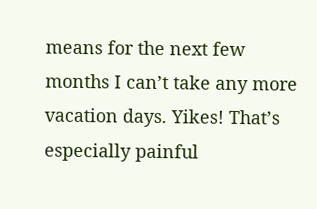means for the next few months I can’t take any more vacation days. Yikes! That’s especially painful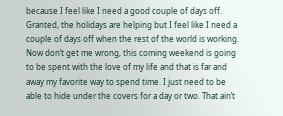because I feel like I need a good couple of days off. Granted, the holidays are helping but I feel like I need a couple of days off when the rest of the world is working. Now don’t get me wrong, this coming weekend is going to be spent with the love of my life and that is far and away my favorite way to spend time. I just need to be able to hide under the covers for a day or two. That ain’t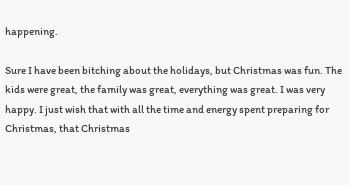happening.

Sure I have been bitching about the holidays, but Christmas was fun. The kids were great, the family was great, everything was great. I was very happy. I just wish that with all the time and energy spent preparing for Christmas, that Christmas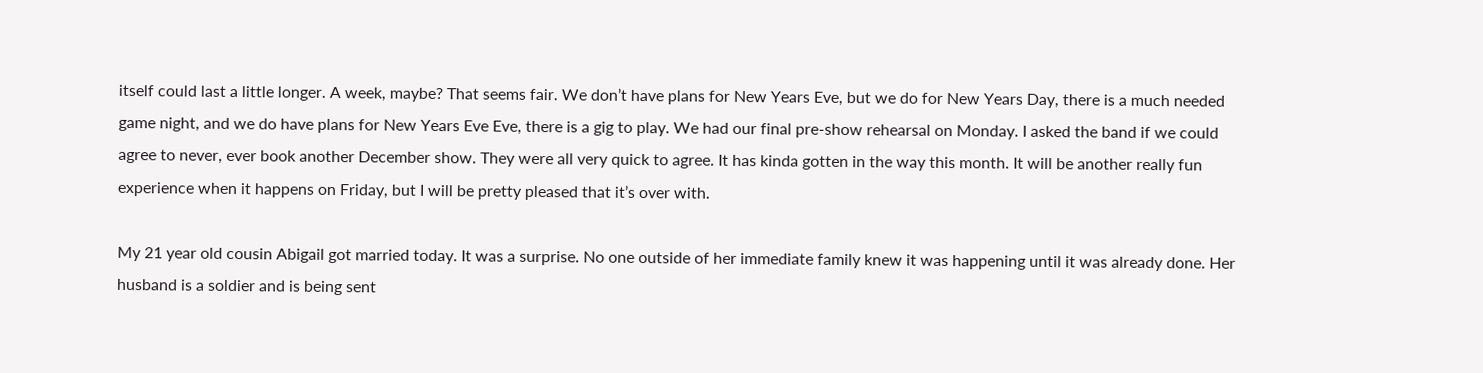itself could last a little longer. A week, maybe? That seems fair. We don’t have plans for New Years Eve, but we do for New Years Day, there is a much needed game night, and we do have plans for New Years Eve Eve, there is a gig to play. We had our final pre-show rehearsal on Monday. I asked the band if we could agree to never, ever book another December show. They were all very quick to agree. It has kinda gotten in the way this month. It will be another really fun experience when it happens on Friday, but I will be pretty pleased that it’s over with.

My 21 year old cousin Abigail got married today. It was a surprise. No one outside of her immediate family knew it was happening until it was already done. Her husband is a soldier and is being sent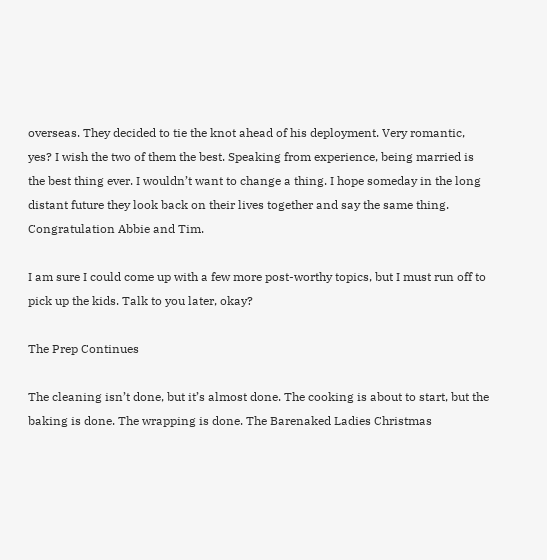overseas. They decided to tie the knot ahead of his deployment. Very romantic, yes? I wish the two of them the best. Speaking from experience, being married is the best thing ever. I wouldn’t want to change a thing. I hope someday in the long distant future they look back on their lives together and say the same thing. Congratulation Abbie and Tim.

I am sure I could come up with a few more post-worthy topics, but I must run off to pick up the kids. Talk to you later, okay?

The Prep Continues

The cleaning isn’t done, but it’s almost done. The cooking is about to start, but the baking is done. The wrapping is done. The Barenaked Ladies Christmas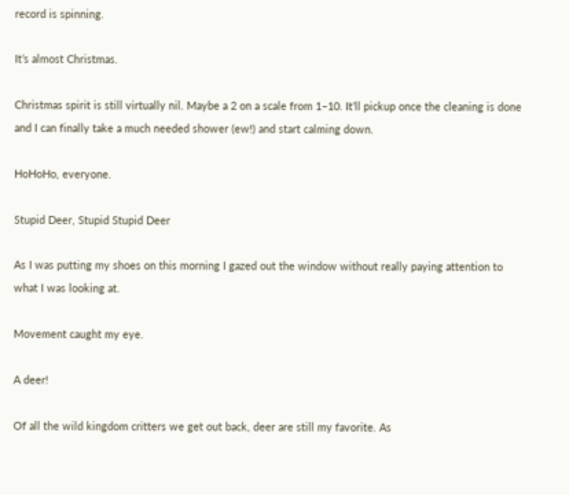record is spinning.

It’s almost Christmas.

Christmas spirit is still virtually nil. Maybe a 2 on a scale from 1–10. It’ll pickup once the cleaning is done and I can finally take a much needed shower (ew!) and start calming down.

HoHoHo, everyone.

Stupid Deer, Stupid Stupid Deer

As I was putting my shoes on this morning I gazed out the window without really paying attention to what I was looking at.

Movement caught my eye.

A deer!

Of all the wild kingdom critters we get out back, deer are still my favorite. As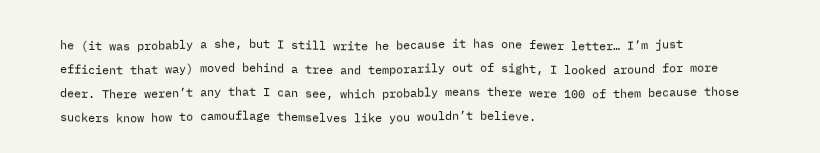he (it was probably a she, but I still write he because it has one fewer letter… I’m just efficient that way) moved behind a tree and temporarily out of sight, I looked around for more deer. There weren’t any that I can see, which probably means there were 100 of them because those suckers know how to camouflage themselves like you wouldn’t believe.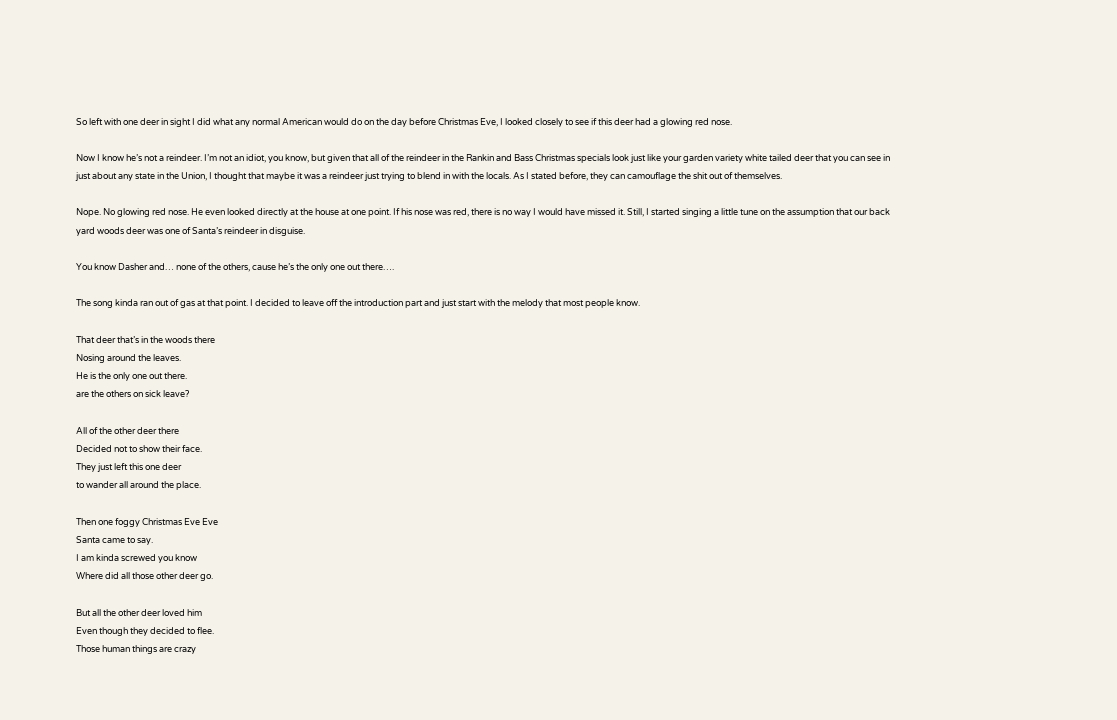So left with one deer in sight I did what any normal American would do on the day before Christmas Eve, I looked closely to see if this deer had a glowing red nose.

Now I know he’s not a reindeer. I’m not an idiot, you know, but given that all of the reindeer in the Rankin and Bass Christmas specials look just like your garden variety white tailed deer that you can see in just about any state in the Union, I thought that maybe it was a reindeer just trying to blend in with the locals. As I stated before, they can camouflage the shit out of themselves.

Nope. No glowing red nose. He even looked directly at the house at one point. If his nose was red, there is no way I would have missed it. Still, I started singing a little tune on the assumption that our back yard woods deer was one of Santa’s reindeer in disguise.

You know Dasher and… none of the others, cause he’s the only one out there….

The song kinda ran out of gas at that point. I decided to leave off the introduction part and just start with the melody that most people know.

That deer that’s in the woods there
Nosing around the leaves.
He is the only one out there.
are the others on sick leave?

All of the other deer there
Decided not to show their face.
They just left this one deer
to wander all around the place.

Then one foggy Christmas Eve Eve
Santa came to say.
I am kinda screwed you know
Where did all those other deer go.

But all the other deer loved him
Even though they decided to flee.
Those human things are crazy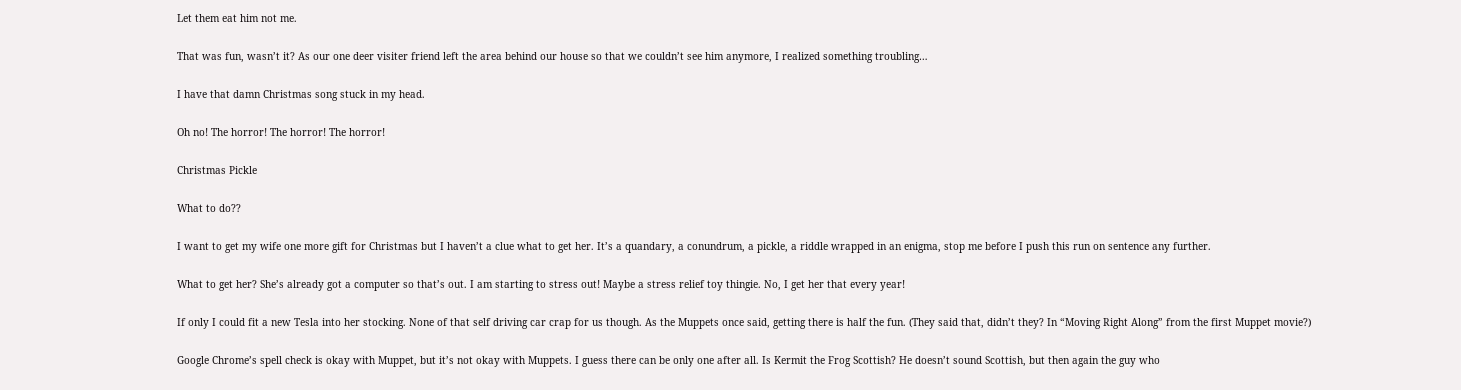Let them eat him not me.

That was fun, wasn’t it? As our one deer visiter friend left the area behind our house so that we couldn’t see him anymore, I realized something troubling…

I have that damn Christmas song stuck in my head.

Oh no! The horror! The horror! The horror!

Christmas Pickle

What to do??

I want to get my wife one more gift for Christmas but I haven’t a clue what to get her. It’s a quandary, a conundrum, a pickle, a riddle wrapped in an enigma, stop me before I push this run on sentence any further.

What to get her? She’s already got a computer so that’s out. I am starting to stress out! Maybe a stress relief toy thingie. No, I get her that every year!

If only I could fit a new Tesla into her stocking. None of that self driving car crap for us though. As the Muppets once said, getting there is half the fun. (They said that, didn’t they? In “Moving Right Along” from the first Muppet movie?)

Google Chrome’s spell check is okay with Muppet, but it’s not okay with Muppets. I guess there can be only one after all. Is Kermit the Frog Scottish? He doesn’t sound Scottish, but then again the guy who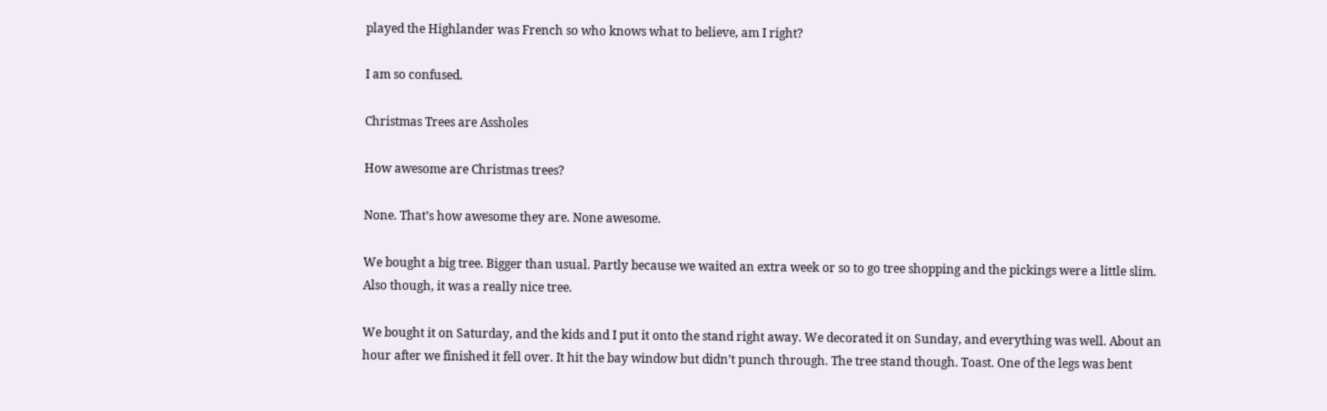played the Highlander was French so who knows what to believe, am I right?

I am so confused.

Christmas Trees are Assholes

How awesome are Christmas trees?

None. That’s how awesome they are. None awesome.

We bought a big tree. Bigger than usual. Partly because we waited an extra week or so to go tree shopping and the pickings were a little slim. Also though, it was a really nice tree.

We bought it on Saturday, and the kids and I put it onto the stand right away. We decorated it on Sunday, and everything was well. About an hour after we finished it fell over. It hit the bay window but didn’t punch through. The tree stand though. Toast. One of the legs was bent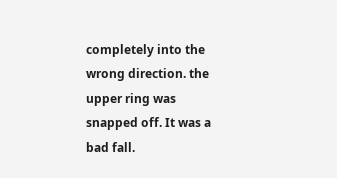completely into the wrong direction. the upper ring was snapped off. It was a bad fall.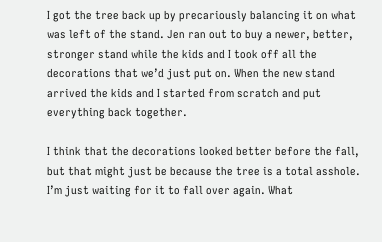I got the tree back up by precariously balancing it on what was left of the stand. Jen ran out to buy a newer, better, stronger stand while the kids and I took off all the decorations that we’d just put on. When the new stand arrived the kids and I started from scratch and put everything back together.

I think that the decorations looked better before the fall, but that might just be because the tree is a total asshole. I’m just waiting for it to fall over again. What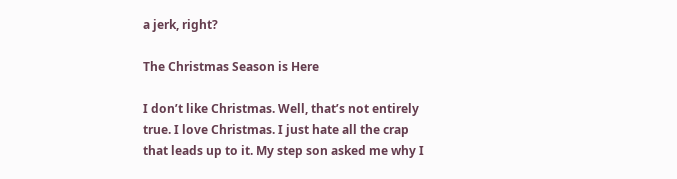a jerk, right?

The Christmas Season is Here

I don’t like Christmas. Well, that’s not entirely true. I love Christmas. I just hate all the crap that leads up to it. My step son asked me why I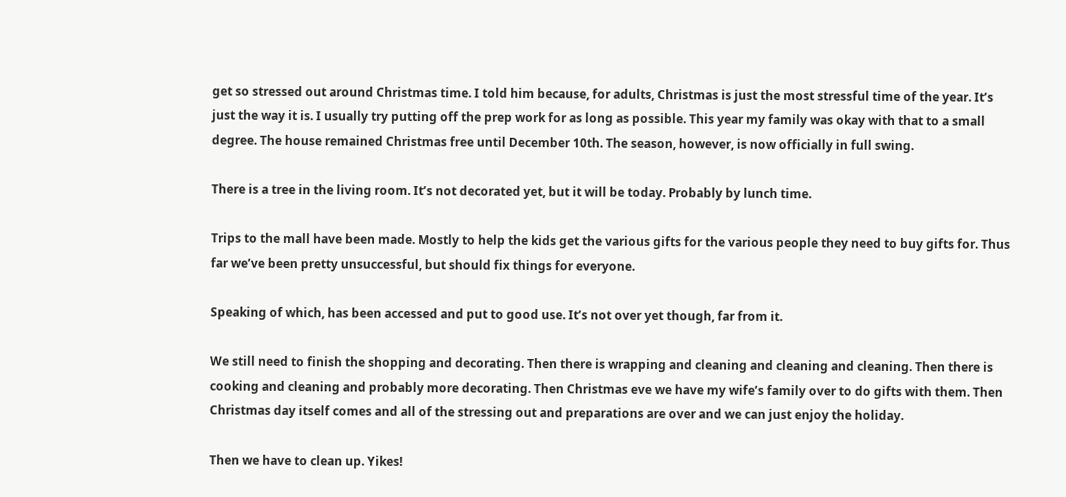get so stressed out around Christmas time. I told him because, for adults, Christmas is just the most stressful time of the year. It’s just the way it is. I usually try putting off the prep work for as long as possible. This year my family was okay with that to a small degree. The house remained Christmas free until December 10th. The season, however, is now officially in full swing.

There is a tree in the living room. It’s not decorated yet, but it will be today. Probably by lunch time.

Trips to the mall have been made. Mostly to help the kids get the various gifts for the various people they need to buy gifts for. Thus far we’ve been pretty unsuccessful, but should fix things for everyone.

Speaking of which, has been accessed and put to good use. It’s not over yet though, far from it.

We still need to finish the shopping and decorating. Then there is wrapping and cleaning and cleaning and cleaning. Then there is cooking and cleaning and probably more decorating. Then Christmas eve we have my wife’s family over to do gifts with them. Then Christmas day itself comes and all of the stressing out and preparations are over and we can just enjoy the holiday.

Then we have to clean up. Yikes!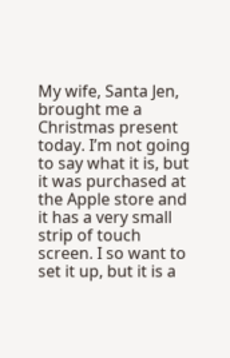My wife, Santa Jen, brought me a Christmas present today. I’m not going to say what it is, but it was purchased at the Apple store and it has a very small strip of touch screen. I so want to set it up, but it is a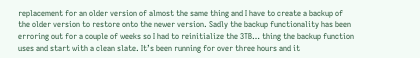replacement for an older version of almost the same thing and I have to create a backup of the older version to restore onto the newer version. Sadly the backup functionality has been erroring out for a couple of weeks so I had to reinitialize the 3TB… thing the backup function uses and start with a clean slate. It’s been running for over three hours and it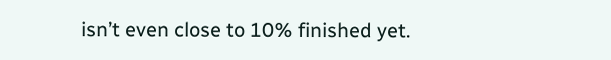isn’t even close to 10% finished yet.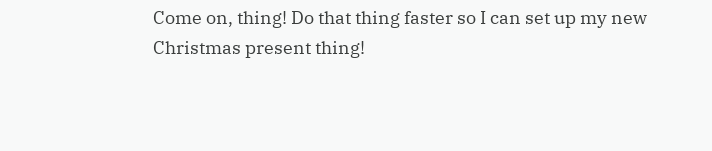Come on, thing! Do that thing faster so I can set up my new Christmas present thing!